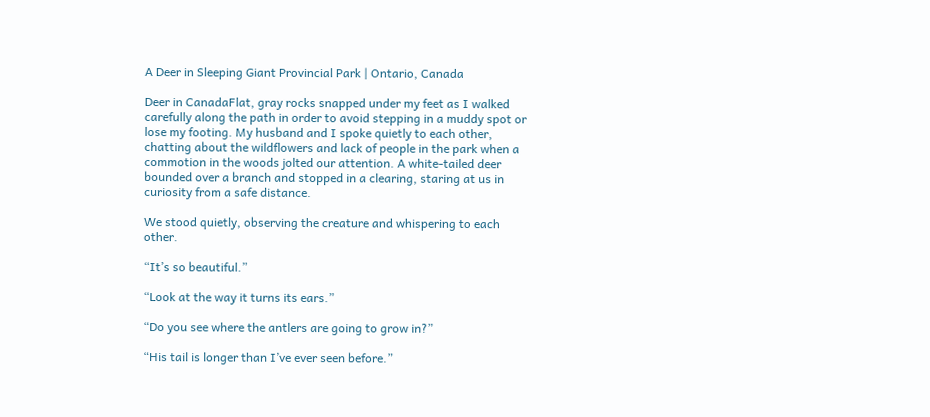A Deer in Sleeping Giant Provincial Park | Ontario, Canada

Deer in CanadaFlat, gray rocks snapped under my feet as I walked carefully along the path in order to avoid stepping in a muddy spot or lose my footing. My husband and I spoke quietly to each other, chatting about the wildflowers and lack of people in the park when a commotion in the woods jolted our attention. A white-tailed deer bounded over a branch and stopped in a clearing, staring at us in curiosity from a safe distance.

We stood quietly, observing the creature and whispering to each other.

“It’s so beautiful.”

“Look at the way it turns its ears.”

“Do you see where the antlers are going to grow in?”

“His tail is longer than I’ve ever seen before.”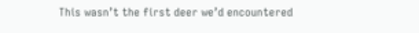This wasn’t the first deer we’d encountered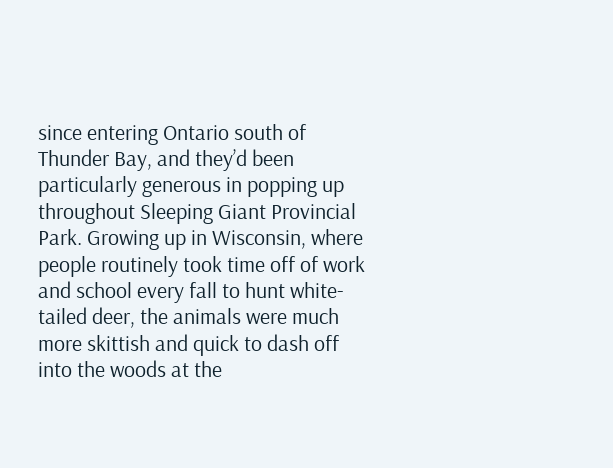since entering Ontario south of Thunder Bay, and they’d been particularly generous in popping up throughout Sleeping Giant Provincial Park. Growing up in Wisconsin, where people routinely took time off of work and school every fall to hunt white-tailed deer, the animals were much more skittish and quick to dash off into the woods at the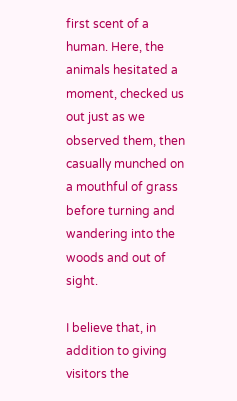first scent of a human. Here, the animals hesitated a moment, checked us out just as we observed them, then casually munched on a mouthful of grass before turning and wandering into the woods and out of sight.

I believe that, in addition to giving visitors the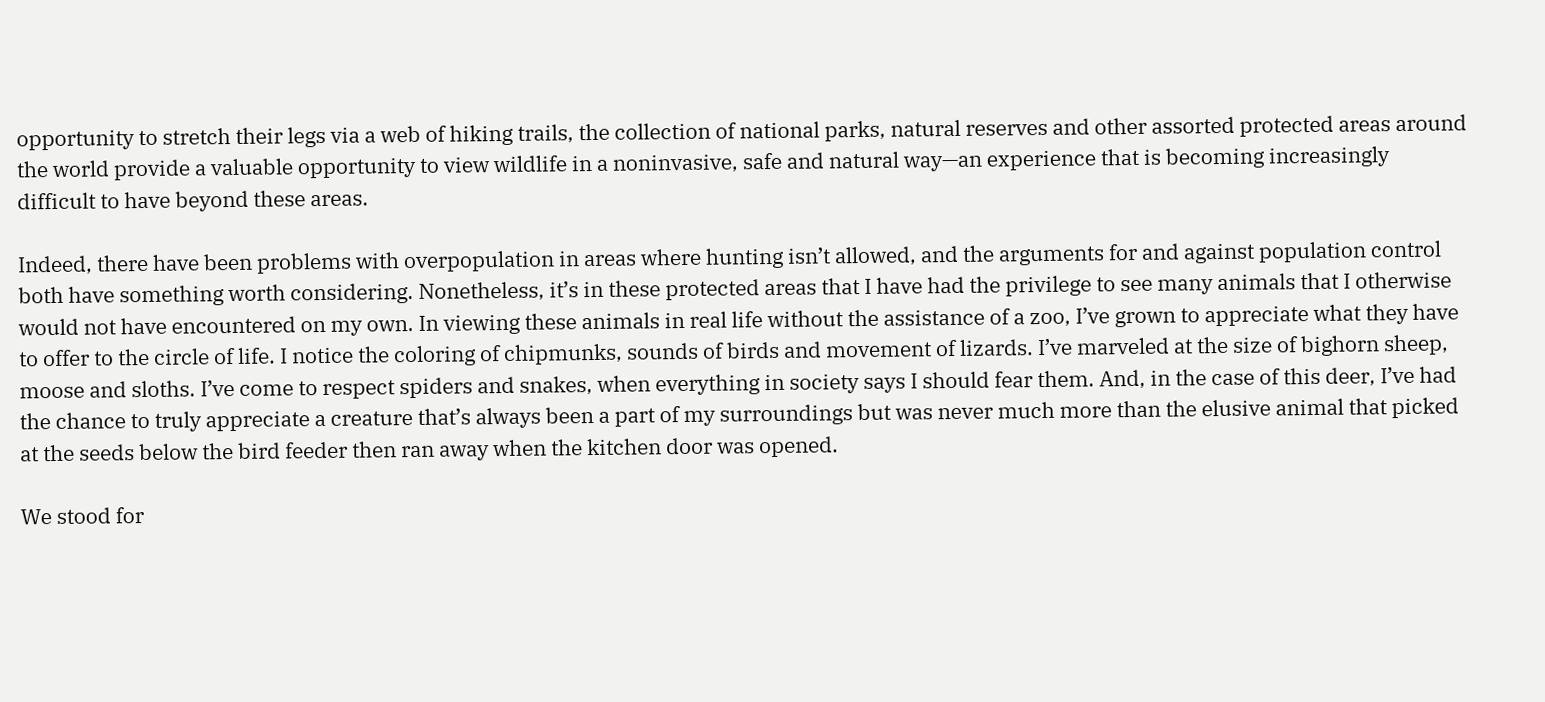opportunity to stretch their legs via a web of hiking trails, the collection of national parks, natural reserves and other assorted protected areas around the world provide a valuable opportunity to view wildlife in a noninvasive, safe and natural way—an experience that is becoming increasingly difficult to have beyond these areas.

Indeed, there have been problems with overpopulation in areas where hunting isn’t allowed, and the arguments for and against population control both have something worth considering. Nonetheless, it’s in these protected areas that I have had the privilege to see many animals that I otherwise would not have encountered on my own. In viewing these animals in real life without the assistance of a zoo, I’ve grown to appreciate what they have to offer to the circle of life. I notice the coloring of chipmunks, sounds of birds and movement of lizards. I’ve marveled at the size of bighorn sheep, moose and sloths. I’ve come to respect spiders and snakes, when everything in society says I should fear them. And, in the case of this deer, I’ve had the chance to truly appreciate a creature that’s always been a part of my surroundings but was never much more than the elusive animal that picked at the seeds below the bird feeder then ran away when the kitchen door was opened.

We stood for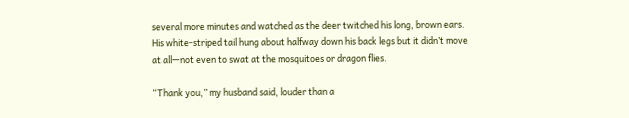several more minutes and watched as the deer twitched his long, brown ears. His white-striped tail hung about halfway down his back legs but it didn’t move at all—not even to swat at the mosquitoes or dragon flies.

“Thank you,” my husband said, louder than a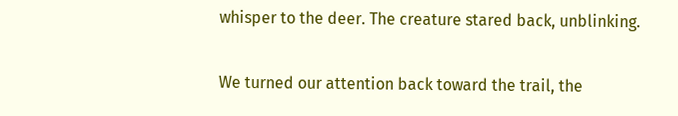whisper to the deer. The creature stared back, unblinking.

We turned our attention back toward the trail, the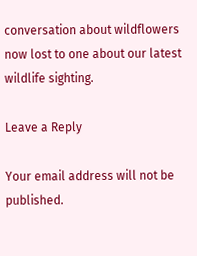conversation about wildflowers now lost to one about our latest wildlife sighting.

Leave a Reply

Your email address will not be published.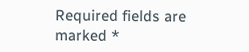Required fields are marked *